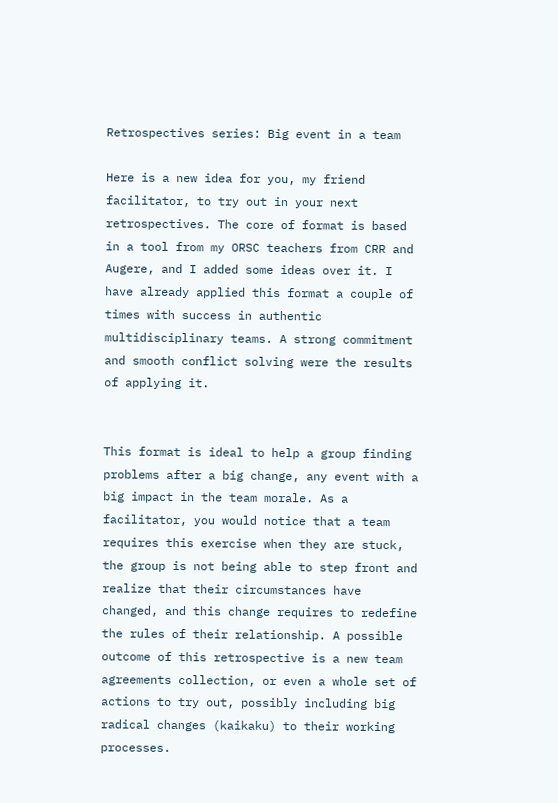Retrospectives series: Big event in a team

Here is a new idea for you, my friend facilitator, to try out in your next retrospectives. The core of format is based in a tool from my ORSC teachers from CRR and Augere, and I added some ideas over it. I have already applied this format a couple of times with success in authentic multidisciplinary teams. A strong commitment and smooth conflict solving were the results of applying it.


This format is ideal to help a group finding problems after a big change, any event with a big impact in the team morale. As a facilitator, you would notice that a team requires this exercise when they are stuck, the group is not being able to step front and realize that their circumstances have changed, and this change requires to redefine the rules of their relationship. A possible outcome of this retrospective is a new team agreements collection, or even a whole set of actions to try out, possibly including big radical changes (kaikaku) to their working processes.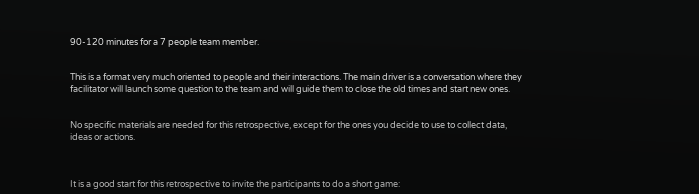90-120 minutes for a 7 people team member.


This is a format very much oriented to people and their interactions. The main driver is a conversation where they facilitator will launch some question to the team and will guide them to close the old times and start new ones.


No specific materials are needed for this retrospective, except for the ones you decide to use to collect data, ideas or actions.



It is a good start for this retrospective to invite the participants to do a short game: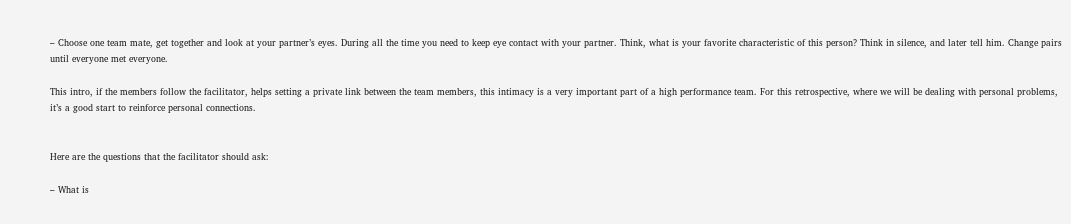– Choose one team mate, get together and look at your partner’s eyes. During all the time you need to keep eye contact with your partner. Think, what is your favorite characteristic of this person? Think in silence, and later tell him. Change pairs until everyone met everyone.

This intro, if the members follow the facilitator, helps setting a private link between the team members, this intimacy is a very important part of a high performance team. For this retrospective, where we will be dealing with personal problems, it’s a good start to reinforce personal connections.


Here are the questions that the facilitator should ask:

– What is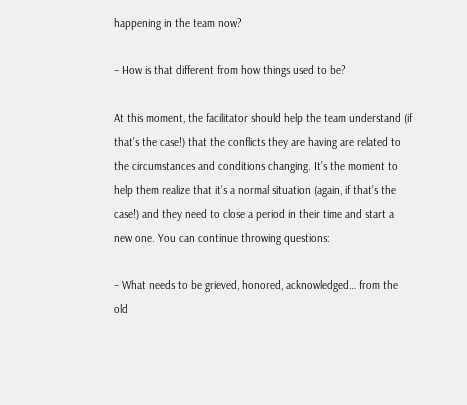happening in the team now?

– How is that different from how things used to be?

At this moment, the facilitator should help the team understand (if that’s the case!) that the conflicts they are having are related to the circumstances and conditions changing. It’s the moment to help them realize that it’s a normal situation (again, if that’s the case!) and they need to close a period in their time and start a new one. You can continue throwing questions:

– What needs to be grieved, honored, acknowledged… from the old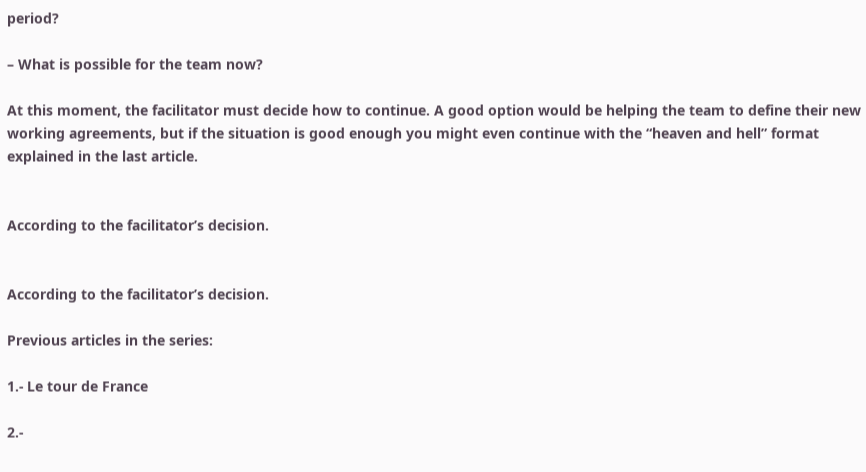period?

– What is possible for the team now?

At this moment, the facilitator must decide how to continue. A good option would be helping the team to define their new working agreements, but if the situation is good enough you might even continue with the “heaven and hell” format explained in the last article.


According to the facilitator’s decision.


According to the facilitator’s decision.

Previous articles in the series:

1.- Le tour de France

2.-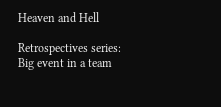Heaven and Hell

Retrospectives series: Big event in a team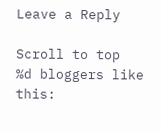Leave a Reply

Scroll to top
%d bloggers like this: